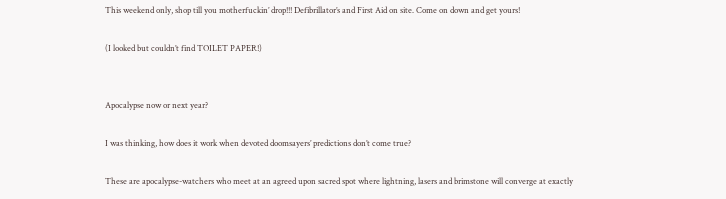This weekend only, shop till you motherfuckin’ drop!!! Defibrillator’s and First Aid on site. Come on down and get yours!

(I looked but couldn’t find TOILET PAPER!)


Apocalypse now or next year?

I was thinking, how does it work when devoted doomsayers’ predictions don’t come true?

These are apocalypse-watchers who meet at an agreed upon sacred spot where lightning, lasers and brimstone will converge at exactly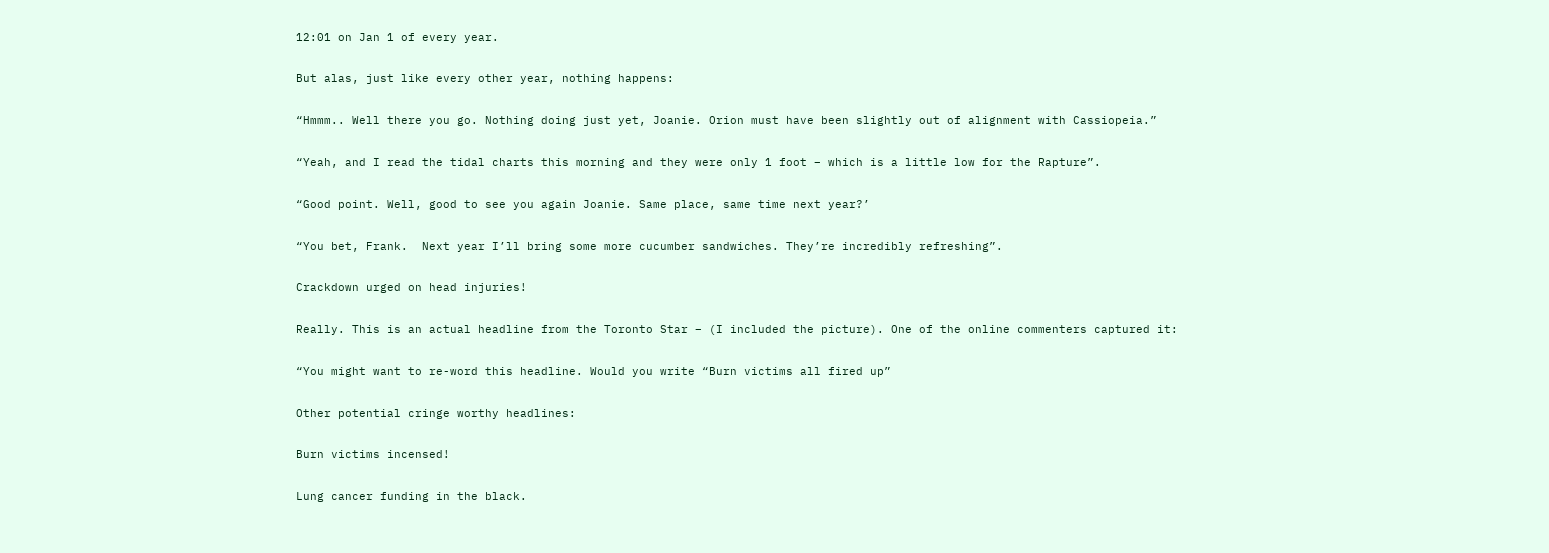12:01 on Jan 1 of every year.

But alas, just like every other year, nothing happens:

“Hmmm.. Well there you go. Nothing doing just yet, Joanie. Orion must have been slightly out of alignment with Cassiopeia.”

“Yeah, and I read the tidal charts this morning and they were only 1 foot – which is a little low for the Rapture”.

“Good point. Well, good to see you again Joanie. Same place, same time next year?’

“You bet, Frank.  Next year I’ll bring some more cucumber sandwiches. They’re incredibly refreshing”.

Crackdown urged on head injuries!

Really. This is an actual headline from the Toronto Star – (I included the picture). One of the online commenters captured it:

“You might want to re-word this headline. Would you write “Burn victims all fired up”

Other potential cringe worthy headlines:

Burn victims incensed!

Lung cancer funding in the black.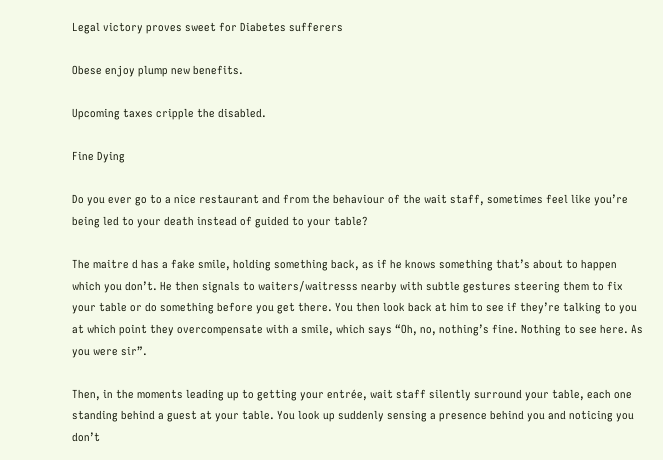Legal victory proves sweet for Diabetes sufferers

Obese enjoy plump new benefits.

Upcoming taxes cripple the disabled.

Fine Dying

Do you ever go to a nice restaurant and from the behaviour of the wait staff, sometimes feel like you’re being led to your death instead of guided to your table?

The maitre d has a fake smile, holding something back, as if he knows something that’s about to happen which you don’t. He then signals to waiters/waitresss nearby with subtle gestures steering them to fix your table or do something before you get there. You then look back at him to see if they’re talking to you at which point they overcompensate with a smile, which says “Oh, no, nothing’s fine. Nothing to see here. As you were sir”.

Then, in the moments leading up to getting your entrée, wait staff silently surround your table, each one standing behind a guest at your table. You look up suddenly sensing a presence behind you and noticing you don’t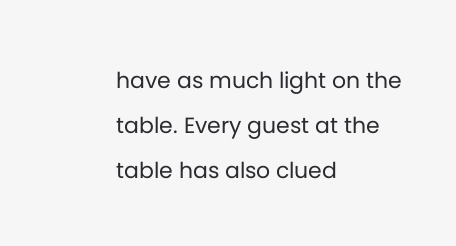have as much light on the table. Every guest at the table has also clued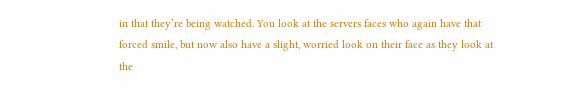in that they’re being watched. You look at the servers faces who again have that forced smile, but now also have a slight, worried look on their face as they look at the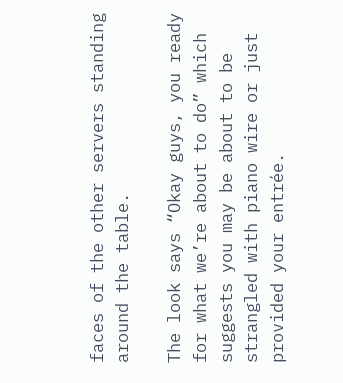faces of the other servers standing around the table.

The look says “Okay guys, you ready for what we’re about to do” which suggests you may be about to be strangled with piano wire or just provided your entrée.